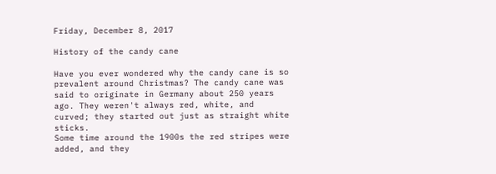Friday, December 8, 2017

History of the candy cane

Have you ever wondered why the candy cane is so prevalent around Christmas? The candy cane was said to originate in Germany about 250 years ago. They weren't always red, white, and curved; they started out just as straight white sticks.
Some time around the 1900s the red stripes were added, and they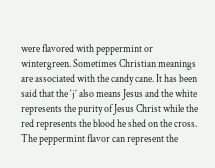were flavored with peppermint or wintergreen. Sometimes Christian meanings are associated with the candy cane. It has been said that the ‘j’ also means Jesus and the white represents the purity of Jesus Christ while the red represents the blood he shed on the cross. The peppermint flavor can represent the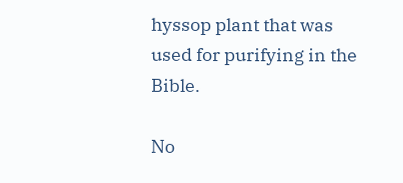hyssop plant that was used for purifying in the Bible.

No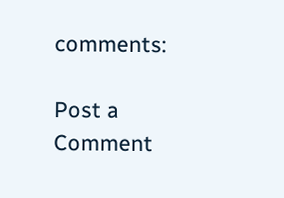comments:

Post a Comment